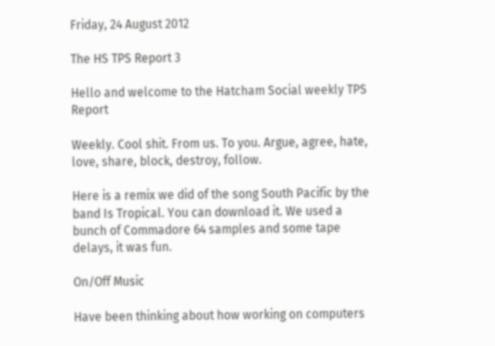Friday, 24 August 2012

The HS TPS Report 3

Hello and welcome to the Hatcham Social weekly TPS Report

Weekly. Cool shit. From us. To you. Argue, agree, hate, love, share, block, destroy, follow.

Here is a remix we did of the song South Pacific by the band Is Tropical. You can download it. We used a bunch of Commadore 64 samples and some tape delays, it was fun.

On/Off Music

Have been thinking about how working on computers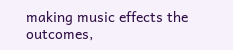making music effects the outcomes,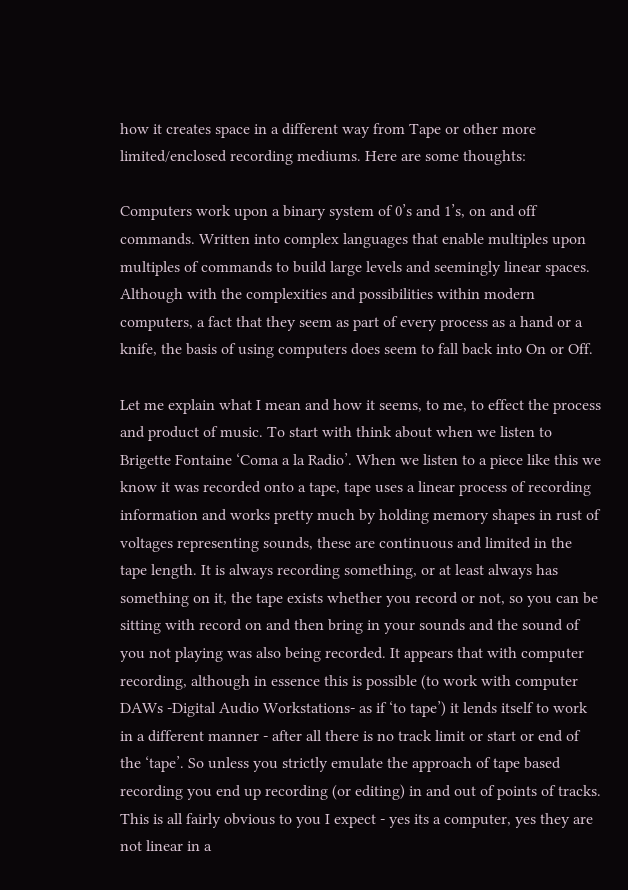how it creates space in a different way from Tape or other more limited/enclosed recording mediums. Here are some thoughts:

Computers work upon a binary system of 0’s and 1’s, on and off commands. Written into complex languages that enable multiples upon multiples of commands to build large levels and seemingly linear spaces. Although with the complexities and possibilities within modern computers, a fact that they seem as part of every process as a hand or a knife, the basis of using computers does seem to fall back into On or Off.

Let me explain what I mean and how it seems, to me, to effect the process and product of music. To start with think about when we listen to Brigette Fontaine ‘Coma a la Radio’. When we listen to a piece like this we know it was recorded onto a tape, tape uses a linear process of recording information and works pretty much by holding memory shapes in rust of voltages representing sounds, these are continuous and limited in the tape length. It is always recording something, or at least always has something on it, the tape exists whether you record or not, so you can be sitting with record on and then bring in your sounds and the sound of you not playing was also being recorded. It appears that with computer recording, although in essence this is possible (to work with computer DAWs -Digital Audio Workstations- as if ‘to tape’) it lends itself to work in a different manner - after all there is no track limit or start or end of the ‘tape’. So unless you strictly emulate the approach of tape based recording you end up recording (or editing) in and out of points of tracks. This is all fairly obvious to you I expect - yes its a computer, yes they are not linear in a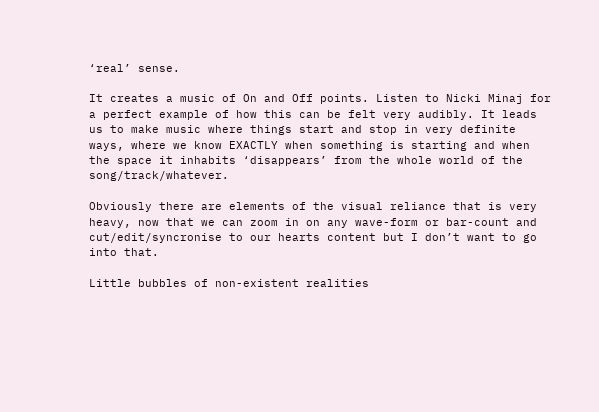‘real’ sense.

It creates a music of On and Off points. Listen to Nicki Minaj for a perfect example of how this can be felt very audibly. It leads us to make music where things start and stop in very definite ways, where we know EXACTLY when something is starting and when the space it inhabits ‘disappears’ from the whole world of the song/track/whatever.

Obviously there are elements of the visual reliance that is very heavy, now that we can zoom in on any wave-form or bar-count and cut/edit/syncronise to our hearts content but I don’t want to go into that.

Little bubbles of non-existent realities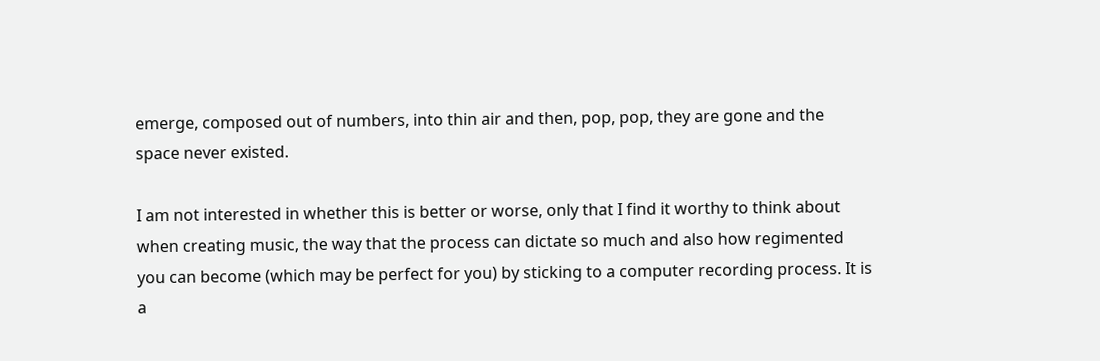emerge, composed out of numbers, into thin air and then, pop, pop, they are gone and the space never existed.

I am not interested in whether this is better or worse, only that I find it worthy to think about when creating music, the way that the process can dictate so much and also how regimented you can become (which may be perfect for you) by sticking to a computer recording process. It is a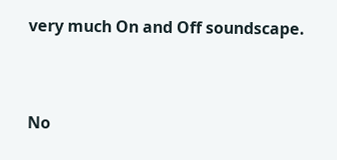very much On and Off soundscape.


No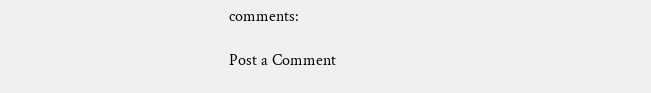comments:

Post a Comment